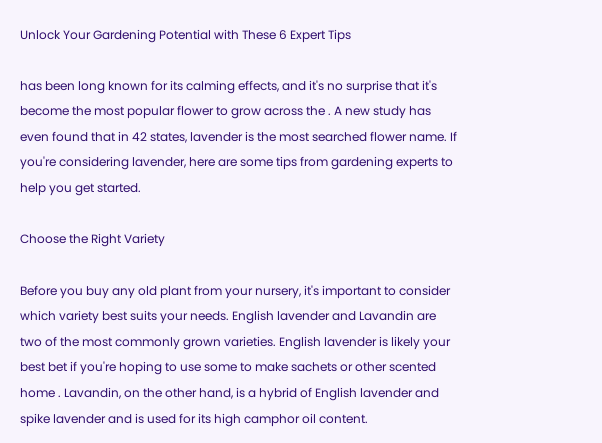Unlock Your Gardening Potential with These 6 Expert Tips

has been long known for its calming effects, and it's no surprise that it's become the most popular flower to grow across the . A new study has even found that in 42 states, lavender is the most searched flower name. If you're considering lavender, here are some tips from gardening experts to help you get started.

Choose the Right Variety

Before you buy any old plant from your nursery, it's important to consider which variety best suits your needs. English lavender and Lavandin are two of the most commonly grown varieties. English lavender is likely your best bet if you're hoping to use some to make sachets or other scented home . Lavandin, on the other hand, is a hybrid of English lavender and spike lavender and is used for its high camphor oil content.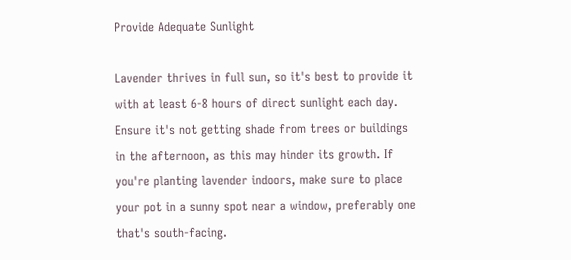Provide Adequate Sunlight

Lavender thrives in full sun, so it's best to provide it with at least 6-8 hours of direct sunlight each day. Ensure it's not getting shade from trees or buildings in the afternoon, as this may hinder its growth. If you're planting lavender indoors, make sure to place your pot in a sunny spot near a window, preferably one that's south-facing.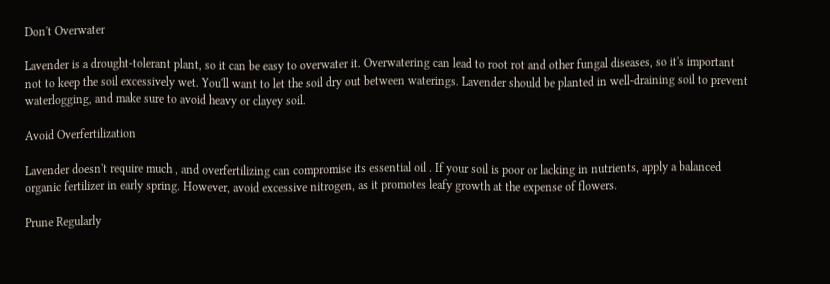Don't Overwater

Lavender is a drought-tolerant plant, so it can be easy to overwater it. Overwatering can lead to root rot and other fungal diseases, so it's important not to keep the soil excessively wet. You'll want to let the soil dry out between waterings. Lavender should be planted in well-draining soil to prevent waterlogging, and make sure to avoid heavy or clayey soil.

Avoid Overfertilization

Lavender doesn't require much , and overfertilizing can compromise its essential oil . If your soil is poor or lacking in nutrients, apply a balanced organic fertilizer in early spring. However, avoid excessive nitrogen, as it promotes leafy growth at the expense of flowers.

Prune Regularly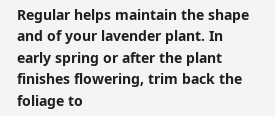Regular helps maintain the shape and of your lavender plant. In early spring or after the plant finishes flowering, trim back the foliage to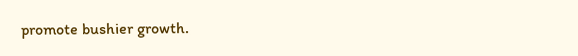promote bushier growth.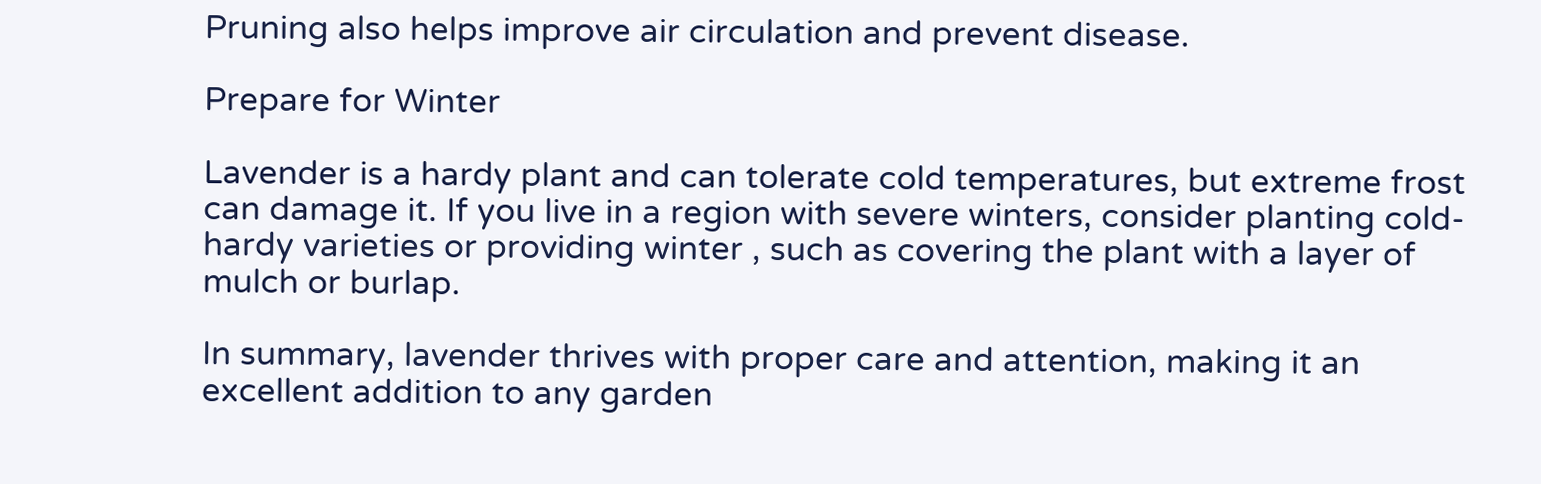Pruning also helps improve air circulation and prevent disease.

Prepare for Winter

Lavender is a hardy plant and can tolerate cold temperatures, but extreme frost can damage it. If you live in a region with severe winters, consider planting cold-hardy varieties or providing winter , such as covering the plant with a layer of mulch or burlap.

In summary, lavender thrives with proper care and attention, making it an excellent addition to any garden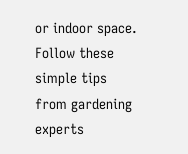or indoor space. Follow these simple tips from gardening experts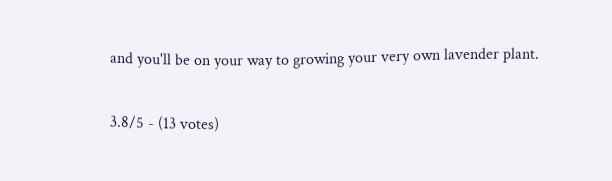and you'll be on your way to growing your very own lavender plant.

3.8/5 - (13 votes)